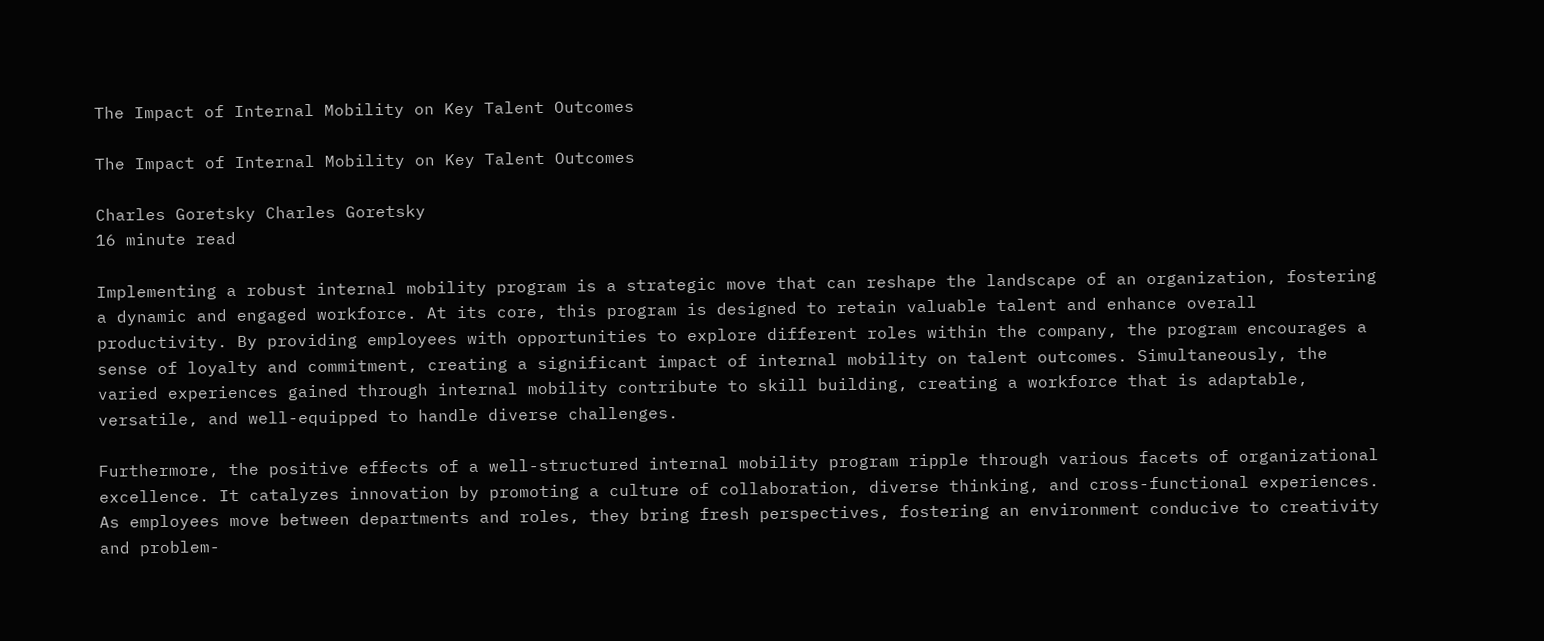The Impact of Internal Mobility on Key Talent Outcomes

The Impact of Internal Mobility on Key Talent Outcomes

Charles Goretsky Charles Goretsky
16 minute read

Implementing a robust internal mobility program is a strategic move that can reshape the landscape of an organization, fostering a dynamic and engaged workforce. At its core, this program is designed to retain valuable talent and enhance overall productivity. By providing employees with opportunities to explore different roles within the company, the program encourages a sense of loyalty and commitment, creating a significant impact of internal mobility on talent outcomes. Simultaneously, the varied experiences gained through internal mobility contribute to skill building, creating a workforce that is adaptable, versatile, and well-equipped to handle diverse challenges.

Furthermore, the positive effects of a well-structured internal mobility program ripple through various facets of organizational excellence. It catalyzes innovation by promoting a culture of collaboration, diverse thinking, and cross-functional experiences. As employees move between departments and roles, they bring fresh perspectives, fostering an environment conducive to creativity and problem-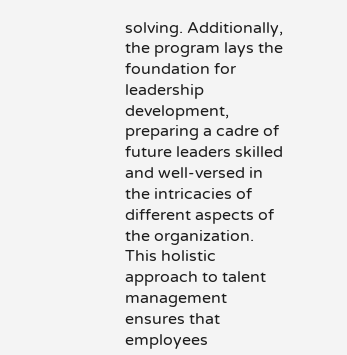solving. Additionally, the program lays the foundation for leadership development, preparing a cadre of future leaders skilled and well-versed in the intricacies of different aspects of the organization. This holistic approach to talent management ensures that employees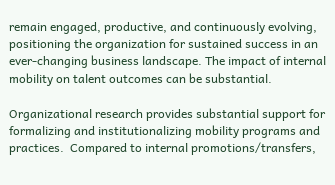remain engaged, productive, and continuously evolving, positioning the organization for sustained success in an ever-changing business landscape. The impact of internal mobility on talent outcomes can be substantial.

Organizational research provides substantial support for formalizing and institutionalizing mobility programs and practices.  Compared to internal promotions/transfers,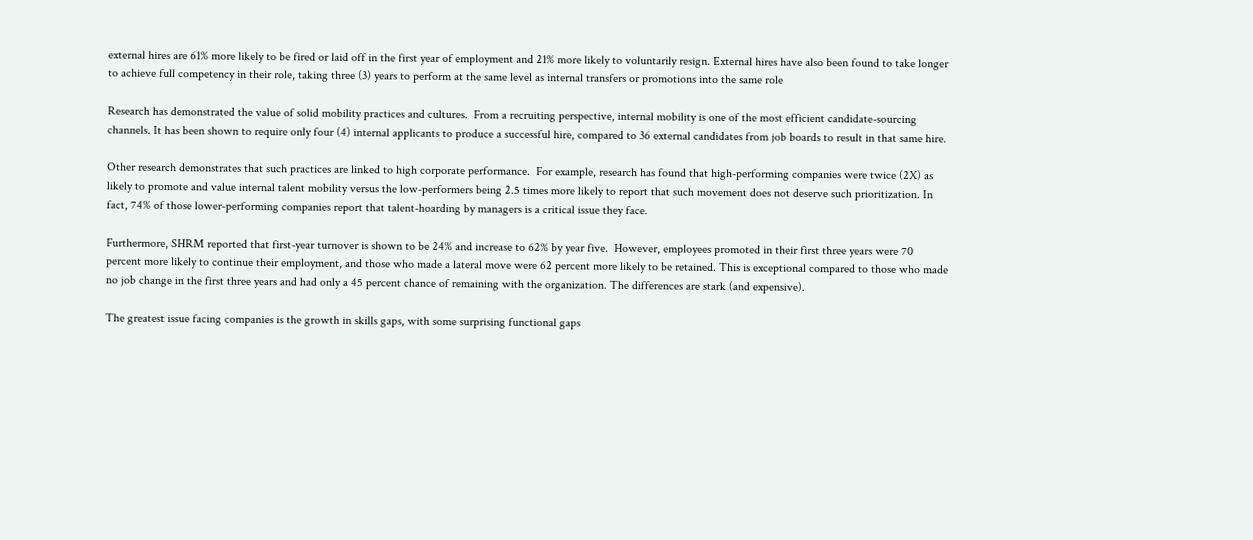external hires are 61% more likely to be fired or laid off in the first year of employment and 21% more likely to voluntarily resign. External hires have also been found to take longer to achieve full competency in their role, taking three (3) years to perform at the same level as internal transfers or promotions into the same role

Research has demonstrated the value of solid mobility practices and cultures.  From a recruiting perspective, internal mobility is one of the most efficient candidate-sourcing channels. It has been shown to require only four (4) internal applicants to produce a successful hire, compared to 36 external candidates from job boards to result in that same hire.

Other research demonstrates that such practices are linked to high corporate performance.  For example, research has found that high-performing companies were twice (2X) as likely to promote and value internal talent mobility versus the low-performers being 2.5 times more likely to report that such movement does not deserve such prioritization. In fact, 74% of those lower-performing companies report that talent-hoarding by managers is a critical issue they face.

Furthermore, SHRM reported that first-year turnover is shown to be 24% and increase to 62% by year five.  However, employees promoted in their first three years were 70 percent more likely to continue their employment, and those who made a lateral move were 62 percent more likely to be retained. This is exceptional compared to those who made no job change in the first three years and had only a 45 percent chance of remaining with the organization. The differences are stark (and expensive).

The greatest issue facing companies is the growth in skills gaps, with some surprising functional gaps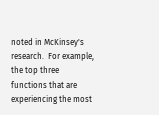noted in McKinsey's research.  For example, the top three functions that are experiencing the most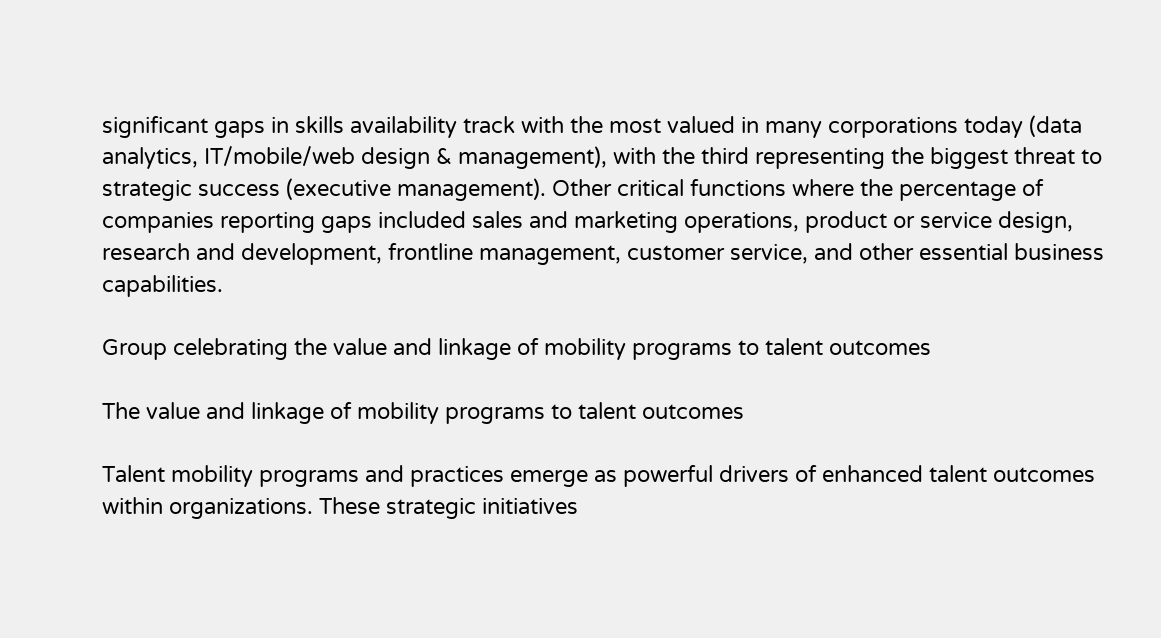significant gaps in skills availability track with the most valued in many corporations today (data analytics, IT/mobile/web design & management), with the third representing the biggest threat to strategic success (executive management). Other critical functions where the percentage of companies reporting gaps included sales and marketing operations, product or service design, research and development, frontline management, customer service, and other essential business capabilities.

Group celebrating the value and linkage of mobility programs to talent outcomes

The value and linkage of mobility programs to talent outcomes

Talent mobility programs and practices emerge as powerful drivers of enhanced talent outcomes within organizations. These strategic initiatives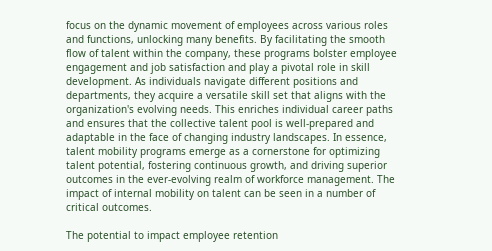focus on the dynamic movement of employees across various roles and functions, unlocking many benefits. By facilitating the smooth flow of talent within the company, these programs bolster employee engagement and job satisfaction and play a pivotal role in skill development. As individuals navigate different positions and departments, they acquire a versatile skill set that aligns with the organization's evolving needs. This enriches individual career paths and ensures that the collective talent pool is well-prepared and adaptable in the face of changing industry landscapes. In essence, talent mobility programs emerge as a cornerstone for optimizing talent potential, fostering continuous growth, and driving superior outcomes in the ever-evolving realm of workforce management. The impact of internal mobility on talent can be seen in a number of critical outcomes.

The potential to impact employee retention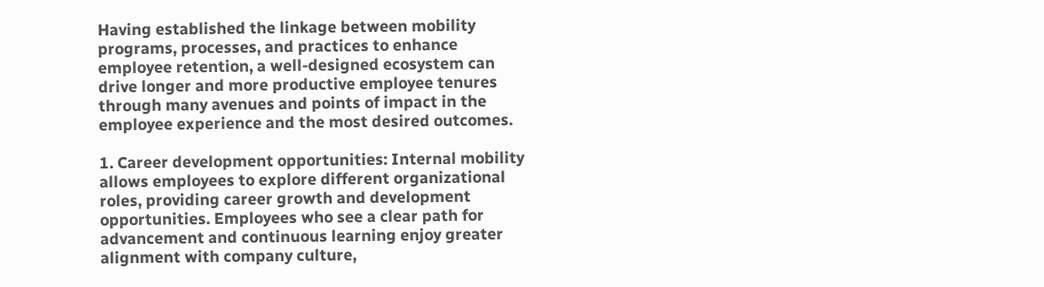Having established the linkage between mobility programs, processes, and practices to enhance employee retention, a well-designed ecosystem can drive longer and more productive employee tenures through many avenues and points of impact in the employee experience and the most desired outcomes.

1. Career development opportunities: Internal mobility allows employees to explore different organizational roles, providing career growth and development opportunities. Employees who see a clear path for advancement and continuous learning enjoy greater alignment with company culture,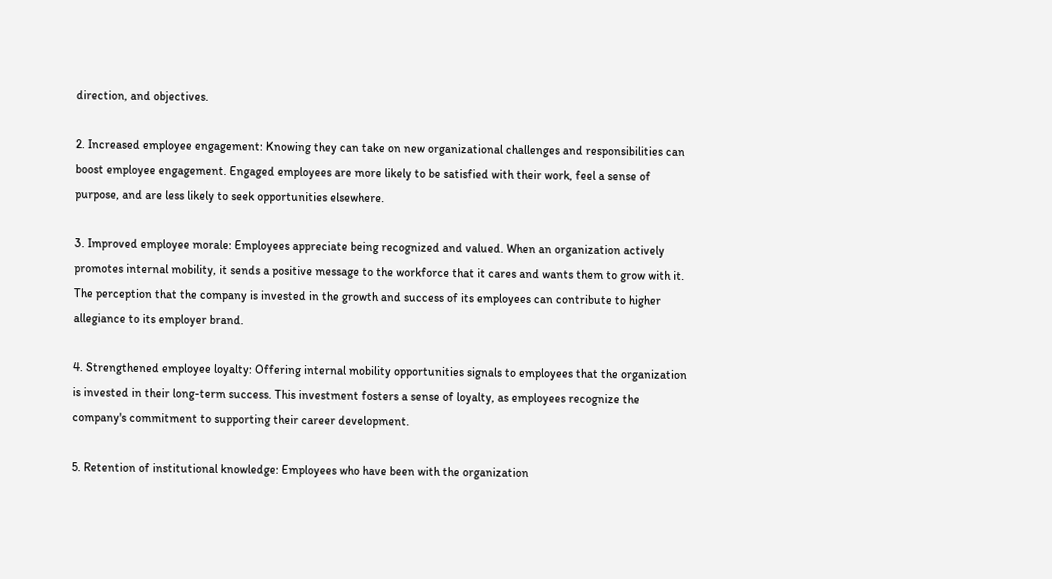direction, and objectives.

2. Increased employee engagement: Knowing they can take on new organizational challenges and responsibilities can boost employee engagement. Engaged employees are more likely to be satisfied with their work, feel a sense of purpose, and are less likely to seek opportunities elsewhere.

3. Improved employee morale: Employees appreciate being recognized and valued. When an organization actively promotes internal mobility, it sends a positive message to the workforce that it cares and wants them to grow with it. The perception that the company is invested in the growth and success of its employees can contribute to higher allegiance to its employer brand.

4. Strengthened employee loyalty: Offering internal mobility opportunities signals to employees that the organization is invested in their long-term success. This investment fosters a sense of loyalty, as employees recognize the company's commitment to supporting their career development.

5. Retention of institutional knowledge: Employees who have been with the organization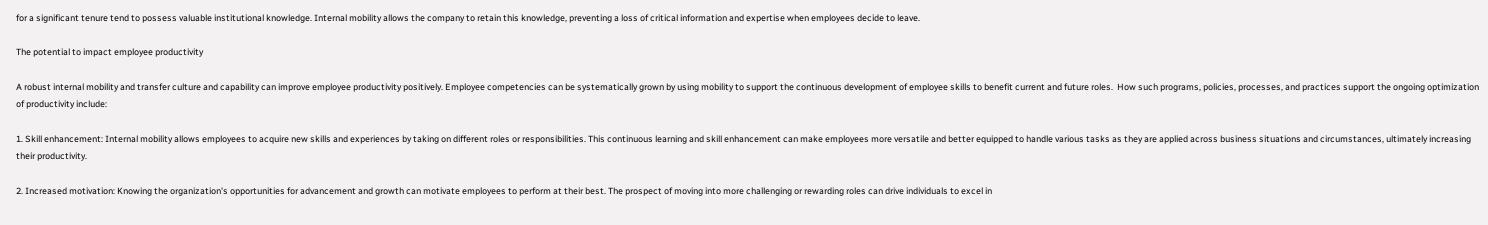for a significant tenure tend to possess valuable institutional knowledge. Internal mobility allows the company to retain this knowledge, preventing a loss of critical information and expertise when employees decide to leave.

The potential to impact employee productivity

A robust internal mobility and transfer culture and capability can improve employee productivity positively. Employee competencies can be systematically grown by using mobility to support the continuous development of employee skills to benefit current and future roles.  How such programs, policies, processes, and practices support the ongoing optimization of productivity include:

1. Skill enhancement: Internal mobility allows employees to acquire new skills and experiences by taking on different roles or responsibilities. This continuous learning and skill enhancement can make employees more versatile and better equipped to handle various tasks as they are applied across business situations and circumstances, ultimately increasing their productivity.

2. Increased motivation: Knowing the organization's opportunities for advancement and growth can motivate employees to perform at their best. The prospect of moving into more challenging or rewarding roles can drive individuals to excel in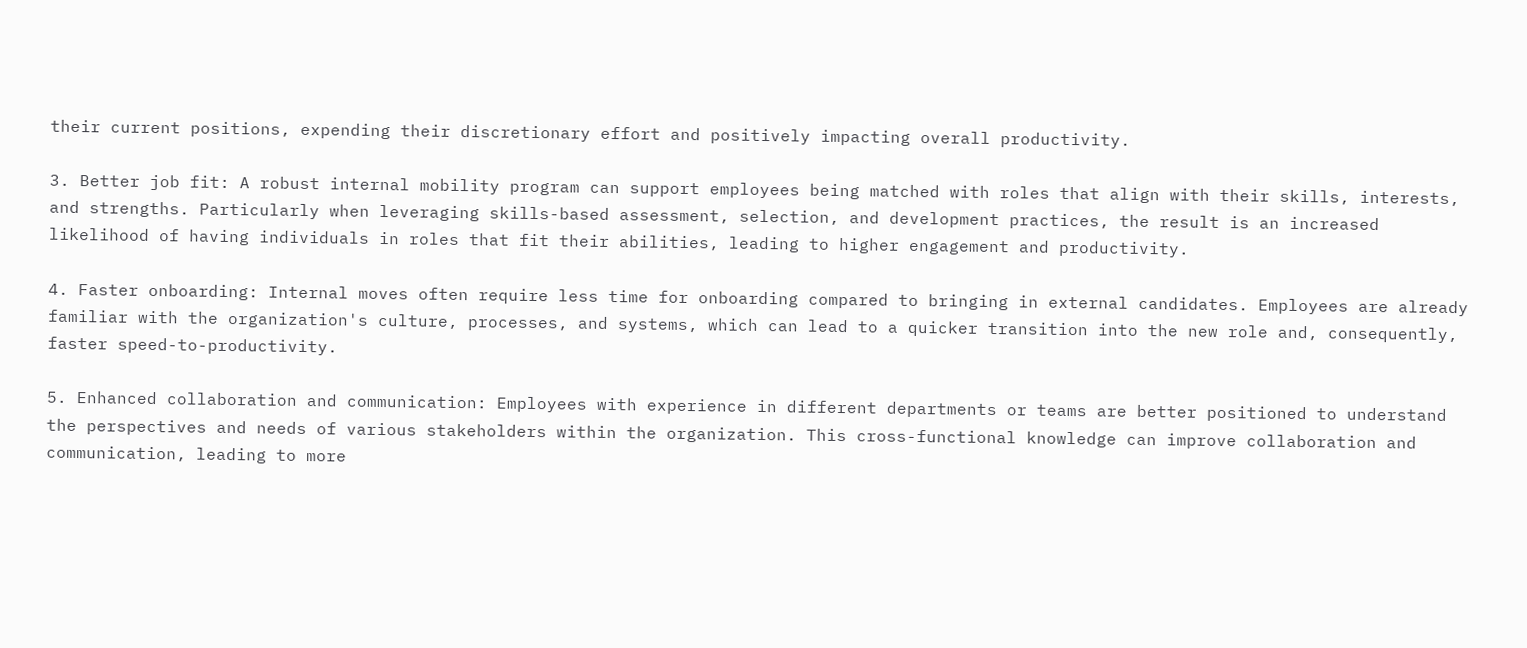their current positions, expending their discretionary effort and positively impacting overall productivity.

3. Better job fit: A robust internal mobility program can support employees being matched with roles that align with their skills, interests, and strengths. Particularly when leveraging skills-based assessment, selection, and development practices, the result is an increased likelihood of having individuals in roles that fit their abilities, leading to higher engagement and productivity.

4. Faster onboarding: Internal moves often require less time for onboarding compared to bringing in external candidates. Employees are already familiar with the organization's culture, processes, and systems, which can lead to a quicker transition into the new role and, consequently, faster speed-to-productivity.

5. Enhanced collaboration and communication: Employees with experience in different departments or teams are better positioned to understand the perspectives and needs of various stakeholders within the organization. This cross-functional knowledge can improve collaboration and communication, leading to more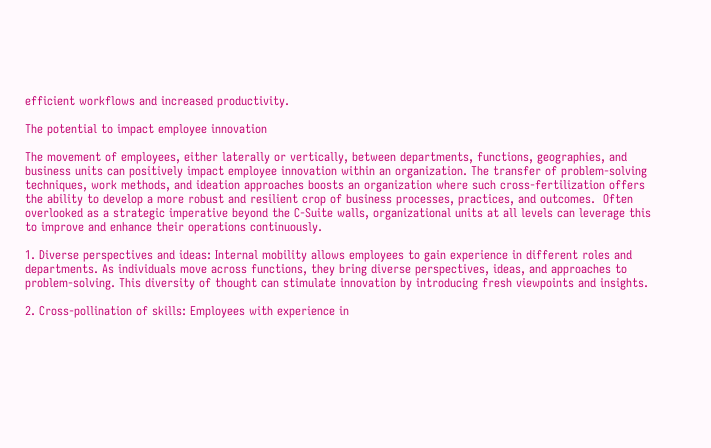efficient workflows and increased productivity.

The potential to impact employee innovation

The movement of employees, either laterally or vertically, between departments, functions, geographies, and business units can positively impact employee innovation within an organization. The transfer of problem-solving techniques, work methods, and ideation approaches boosts an organization where such cross-fertilization offers the ability to develop a more robust and resilient crop of business processes, practices, and outcomes.  Often overlooked as a strategic imperative beyond the C-Suite walls, organizational units at all levels can leverage this to improve and enhance their operations continuously.

1. Diverse perspectives and ideas: Internal mobility allows employees to gain experience in different roles and departments. As individuals move across functions, they bring diverse perspectives, ideas, and approaches to problem-solving. This diversity of thought can stimulate innovation by introducing fresh viewpoints and insights.

2. Cross-pollination of skills: Employees with experience in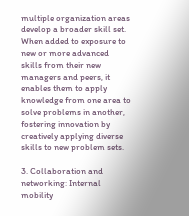multiple organization areas develop a broader skill set. When added to exposure to new or more advanced skills from their new managers and peers, it enables them to apply knowledge from one area to solve problems in another, fostering innovation by creatively applying diverse skills to new problem sets.

3. Collaboration and networking: Internal mobility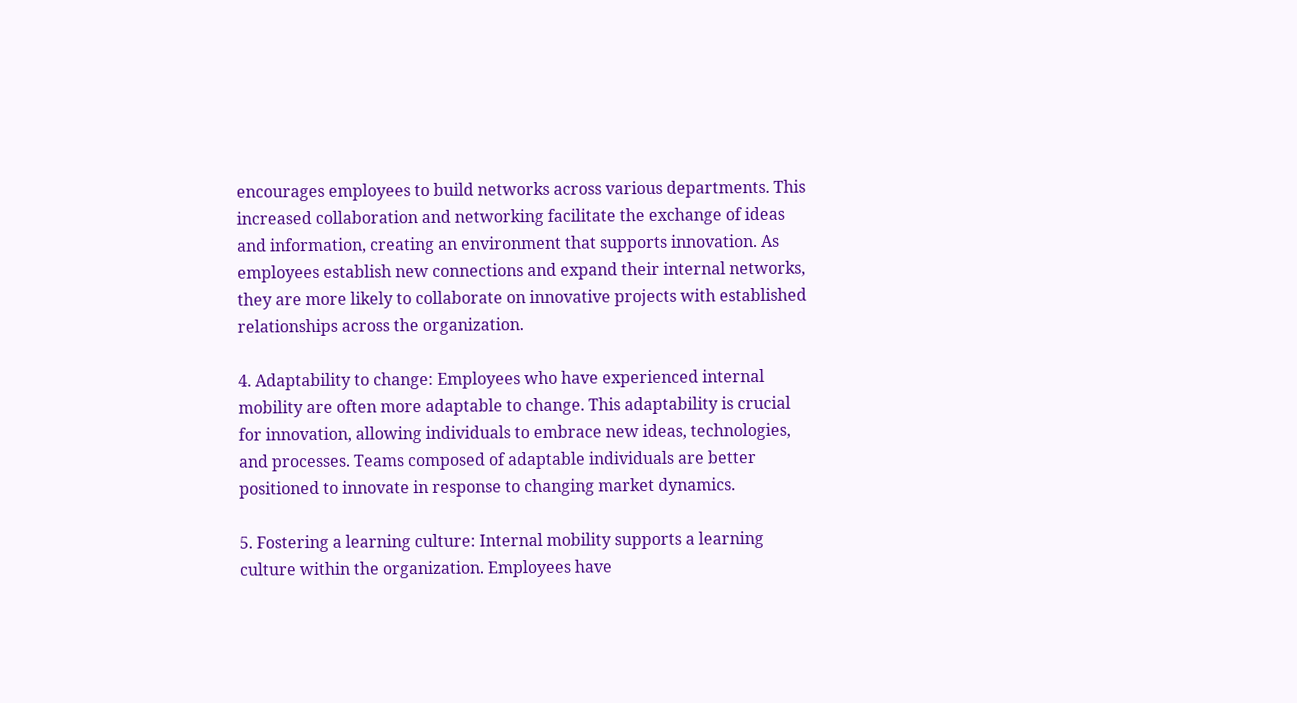encourages employees to build networks across various departments. This increased collaboration and networking facilitate the exchange of ideas and information, creating an environment that supports innovation. As employees establish new connections and expand their internal networks, they are more likely to collaborate on innovative projects with established relationships across the organization.

4. Adaptability to change: Employees who have experienced internal mobility are often more adaptable to change. This adaptability is crucial for innovation, allowing individuals to embrace new ideas, technologies, and processes. Teams composed of adaptable individuals are better positioned to innovate in response to changing market dynamics.

5. Fostering a learning culture: Internal mobility supports a learning culture within the organization. Employees have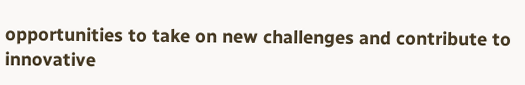opportunities to take on new challenges and contribute to innovative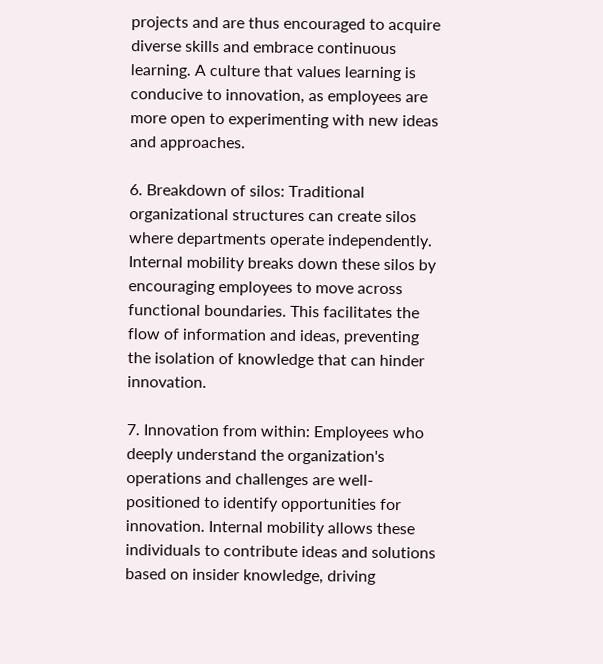projects and are thus encouraged to acquire diverse skills and embrace continuous learning. A culture that values learning is conducive to innovation, as employees are more open to experimenting with new ideas and approaches.

6. Breakdown of silos: Traditional organizational structures can create silos where departments operate independently. Internal mobility breaks down these silos by encouraging employees to move across functional boundaries. This facilitates the flow of information and ideas, preventing the isolation of knowledge that can hinder innovation.

7. Innovation from within: Employees who deeply understand the organization's operations and challenges are well-positioned to identify opportunities for innovation. Internal mobility allows these individuals to contribute ideas and solutions based on insider knowledge, driving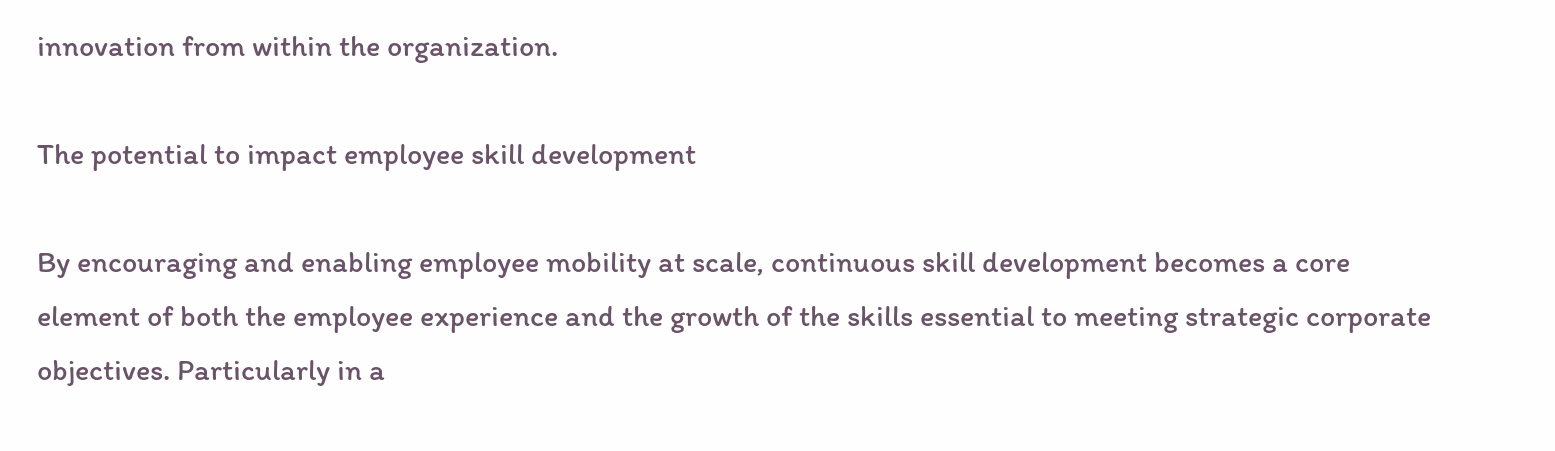innovation from within the organization.

The potential to impact employee skill development

By encouraging and enabling employee mobility at scale, continuous skill development becomes a core element of both the employee experience and the growth of the skills essential to meeting strategic corporate objectives. Particularly in a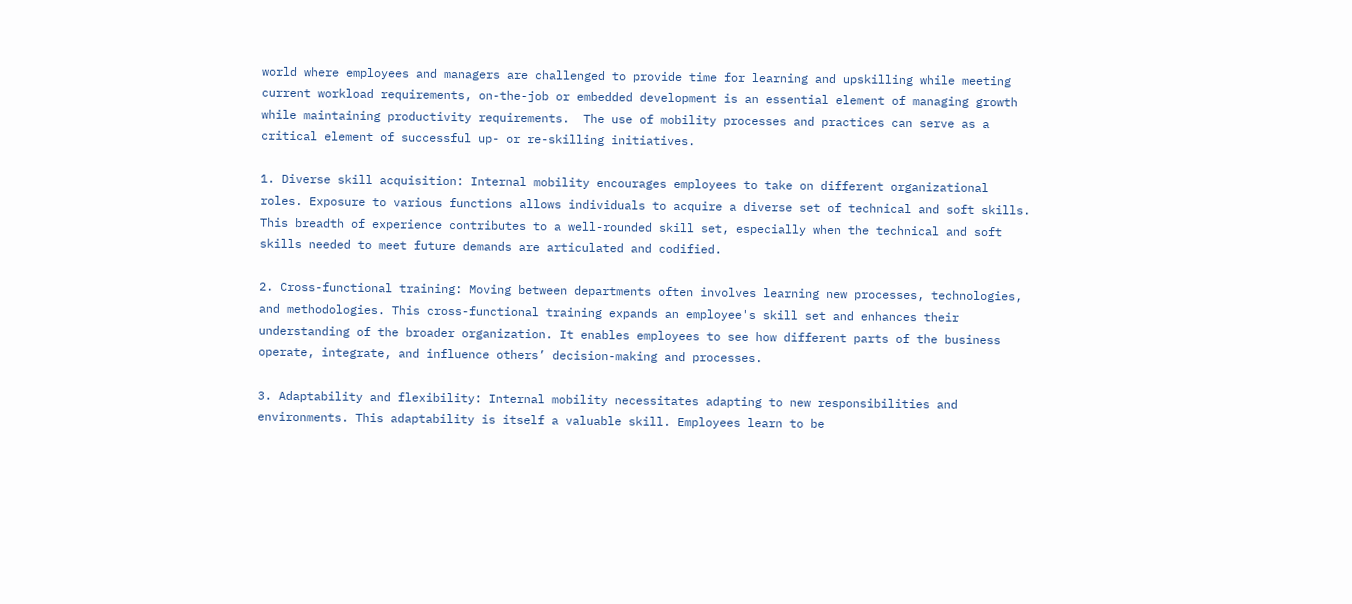world where employees and managers are challenged to provide time for learning and upskilling while meeting current workload requirements, on-the-job or embedded development is an essential element of managing growth while maintaining productivity requirements.  The use of mobility processes and practices can serve as a critical element of successful up- or re-skilling initiatives.

1. Diverse skill acquisition: Internal mobility encourages employees to take on different organizational roles. Exposure to various functions allows individuals to acquire a diverse set of technical and soft skills. This breadth of experience contributes to a well-rounded skill set, especially when the technical and soft skills needed to meet future demands are articulated and codified.

2. Cross-functional training: Moving between departments often involves learning new processes, technologies, and methodologies. This cross-functional training expands an employee's skill set and enhances their understanding of the broader organization. It enables employees to see how different parts of the business operate, integrate, and influence others’ decision-making and processes.

3. Adaptability and flexibility: Internal mobility necessitates adapting to new responsibilities and environments. This adaptability is itself a valuable skill. Employees learn to be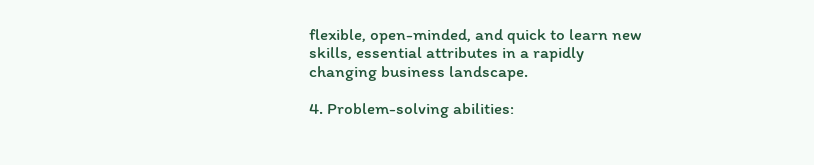flexible, open-minded, and quick to learn new skills, essential attributes in a rapidly changing business landscape.

4. Problem-solving abilities: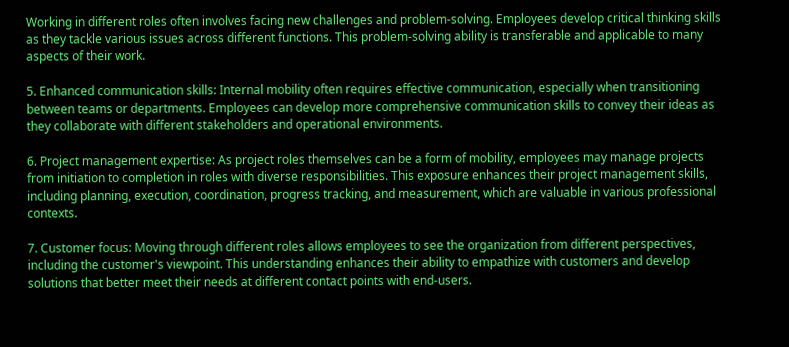Working in different roles often involves facing new challenges and problem-solving. Employees develop critical thinking skills as they tackle various issues across different functions. This problem-solving ability is transferable and applicable to many aspects of their work.

5. Enhanced communication skills: Internal mobility often requires effective communication, especially when transitioning between teams or departments. Employees can develop more comprehensive communication skills to convey their ideas as they collaborate with different stakeholders and operational environments.

6. Project management expertise: As project roles themselves can be a form of mobility, employees may manage projects from initiation to completion in roles with diverse responsibilities. This exposure enhances their project management skills, including planning, execution, coordination, progress tracking, and measurement, which are valuable in various professional contexts.

7. Customer focus: Moving through different roles allows employees to see the organization from different perspectives, including the customer's viewpoint. This understanding enhances their ability to empathize with customers and develop solutions that better meet their needs at different contact points with end-users.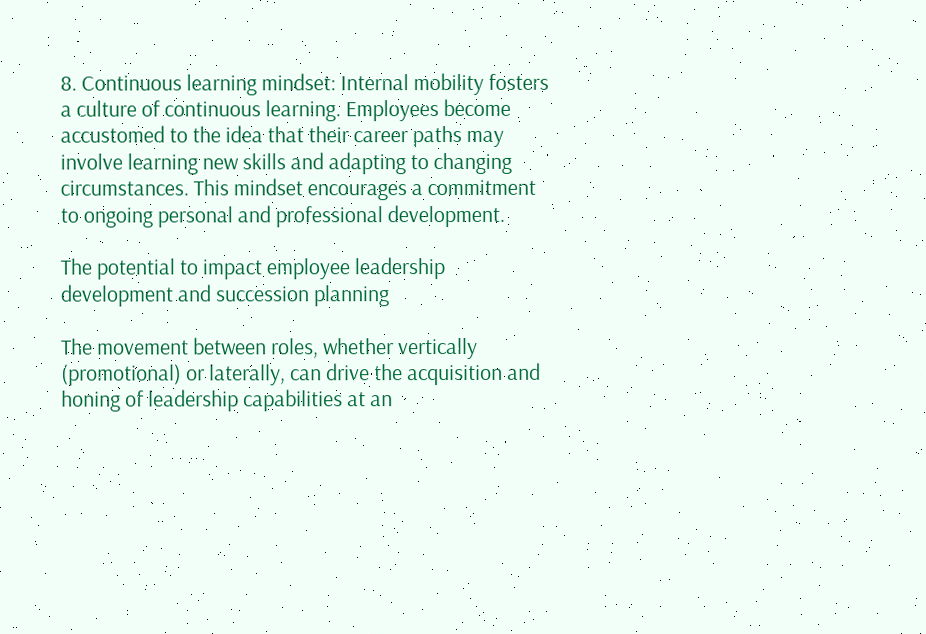8. Continuous learning mindset: Internal mobility fosters a culture of continuous learning. Employees become accustomed to the idea that their career paths may involve learning new skills and adapting to changing circumstances. This mindset encourages a commitment to ongoing personal and professional development.

The potential to impact employee leadership development and succession planning

The movement between roles, whether vertically (promotional) or laterally, can drive the acquisition and honing of leadership capabilities at an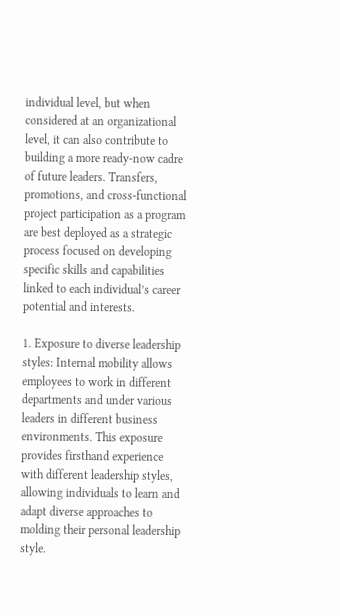individual level, but when considered at an organizational level, it can also contribute to building a more ready-now cadre of future leaders. Transfers, promotions, and cross-functional project participation as a program are best deployed as a strategic process focused on developing specific skills and capabilities linked to each individual’s career potential and interests.

1. Exposure to diverse leadership styles: Internal mobility allows employees to work in different departments and under various leaders in different business environments. This exposure provides firsthand experience with different leadership styles, allowing individuals to learn and adapt diverse approaches to molding their personal leadership style.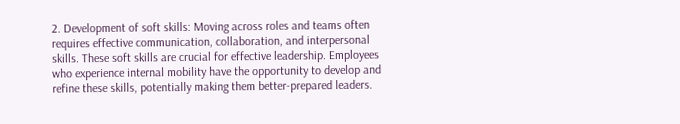2. Development of soft skills: Moving across roles and teams often requires effective communication, collaboration, and interpersonal skills. These soft skills are crucial for effective leadership. Employees who experience internal mobility have the opportunity to develop and refine these skills, potentially making them better-prepared leaders.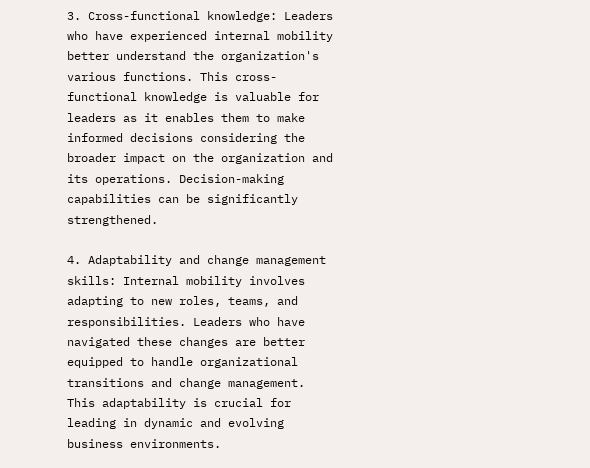3. Cross-functional knowledge: Leaders who have experienced internal mobility better understand the organization's various functions. This cross-functional knowledge is valuable for leaders as it enables them to make informed decisions considering the broader impact on the organization and its operations. Decision-making capabilities can be significantly strengthened.

4. Adaptability and change management skills: Internal mobility involves adapting to new roles, teams, and responsibilities. Leaders who have navigated these changes are better equipped to handle organizational transitions and change management. This adaptability is crucial for leading in dynamic and evolving business environments.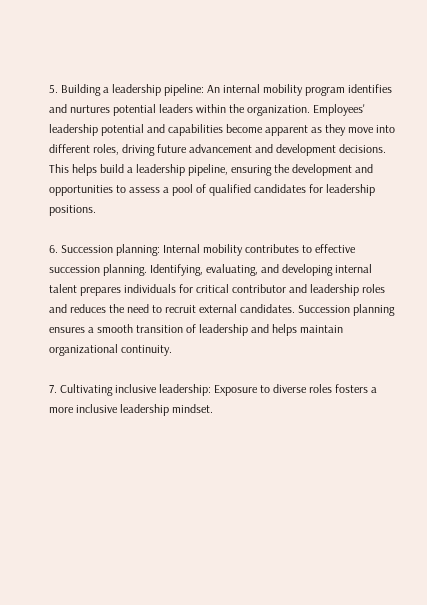5. Building a leadership pipeline: An internal mobility program identifies and nurtures potential leaders within the organization. Employees' leadership potential and capabilities become apparent as they move into different roles, driving future advancement and development decisions. This helps build a leadership pipeline, ensuring the development and opportunities to assess a pool of qualified candidates for leadership positions.

6. Succession planning: Internal mobility contributes to effective succession planning. Identifying, evaluating, and developing internal talent prepares individuals for critical contributor and leadership roles and reduces the need to recruit external candidates. Succession planning ensures a smooth transition of leadership and helps maintain organizational continuity.

7. Cultivating inclusive leadership: Exposure to diverse roles fosters a more inclusive leadership mindset.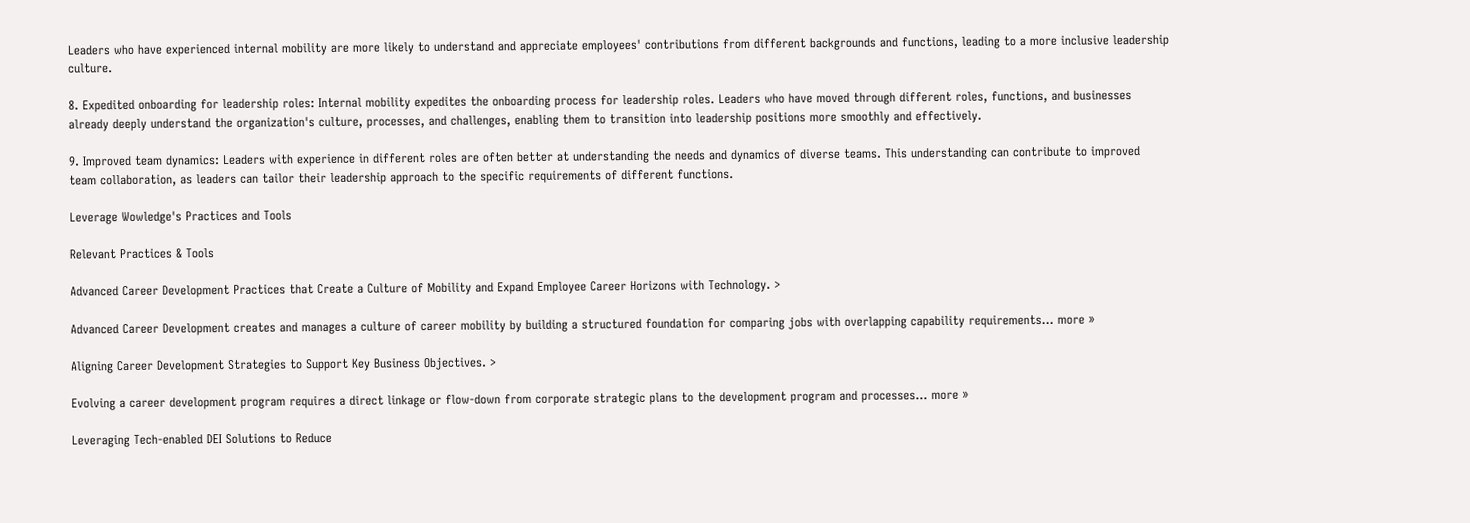Leaders who have experienced internal mobility are more likely to understand and appreciate employees' contributions from different backgrounds and functions, leading to a more inclusive leadership culture.

8. Expedited onboarding for leadership roles: Internal mobility expedites the onboarding process for leadership roles. Leaders who have moved through different roles, functions, and businesses already deeply understand the organization's culture, processes, and challenges, enabling them to transition into leadership positions more smoothly and effectively.

9. Improved team dynamics: Leaders with experience in different roles are often better at understanding the needs and dynamics of diverse teams. This understanding can contribute to improved team collaboration, as leaders can tailor their leadership approach to the specific requirements of different functions.

Leverage Wowledge's Practices and Tools

Relevant Practices & Tools

Advanced Career Development Practices that Create a Culture of Mobility and Expand Employee Career Horizons with Technology. >

Advanced Career Development creates and manages a culture of career mobility by building a structured foundation for comparing jobs with overlapping capability requirements... more »

Aligning Career Development Strategies to Support Key Business Objectives. >

Evolving a career development program requires a direct linkage or flow-down from corporate strategic plans to the development program and processes... more »

Leveraging Tech-enabled DEI Solutions to Reduce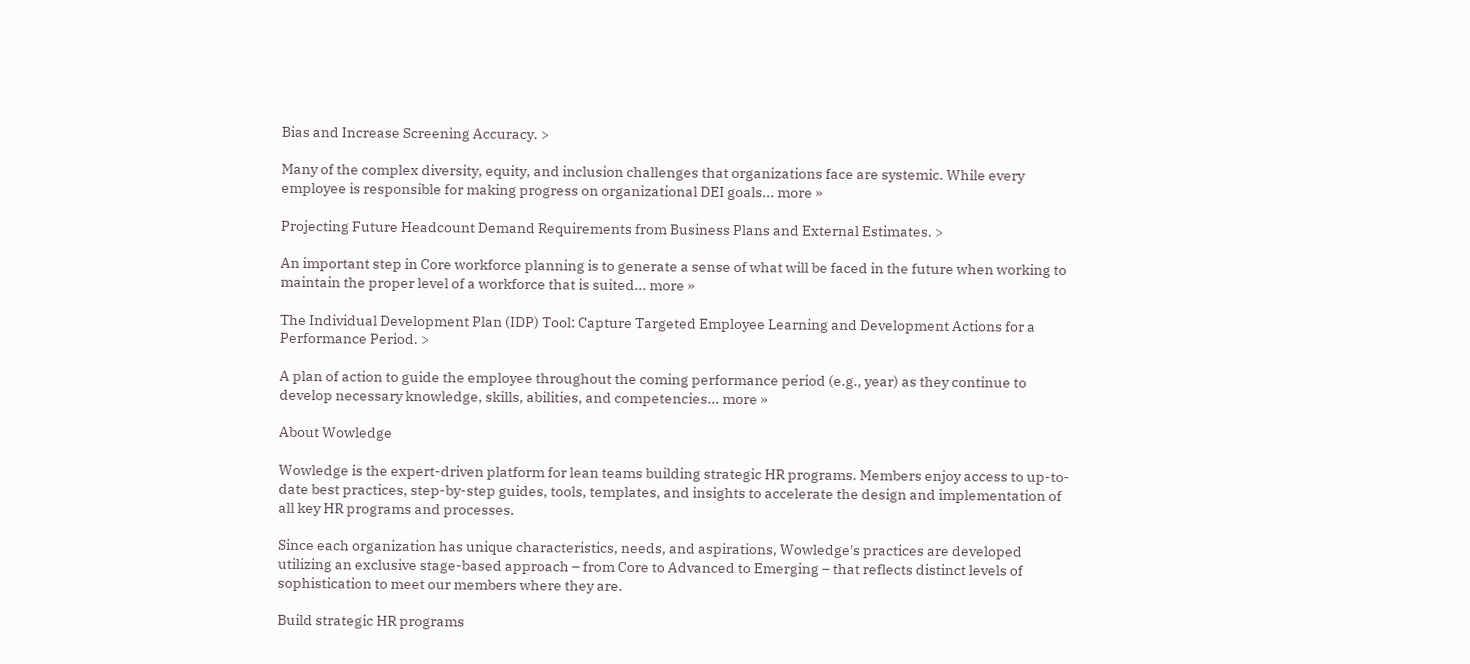Bias and Increase Screening Accuracy. >

Many of the complex diversity, equity, and inclusion challenges that organizations face are systemic. While every employee is responsible for making progress on organizational DEI goals... more »

Projecting Future Headcount Demand Requirements from Business Plans and External Estimates. >

An important step in Core workforce planning is to generate a sense of what will be faced in the future when working to maintain the proper level of a workforce that is suited... more »

The Individual Development Plan (IDP) Tool: Capture Targeted Employee Learning and Development Actions for a Performance Period. >

A plan of action to guide the employee throughout the coming performance period (e.g., year) as they continue to develop necessary knowledge, skills, abilities, and competencies... more »

About Wowledge

Wowledge is the expert-driven platform for lean teams building strategic HR programs. Members enjoy access to up-to-date best practices, step-by-step guides, tools, templates, and insights to accelerate the design and implementation of all key HR programs and processes.

Since each organization has unique characteristics, needs, and aspirations, Wowledge's practices are developed utilizing an exclusive stage-based approach – from Core to Advanced to Emerging – that reflects distinct levels of sophistication to meet our members where they are.

Build strategic HR programs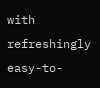with refreshingly easy-to-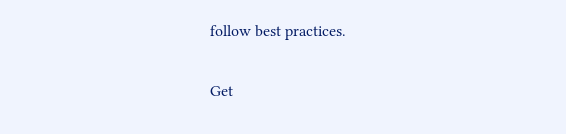follow best practices.

Get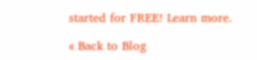started for FREE! Learn more.

« Back to Blog